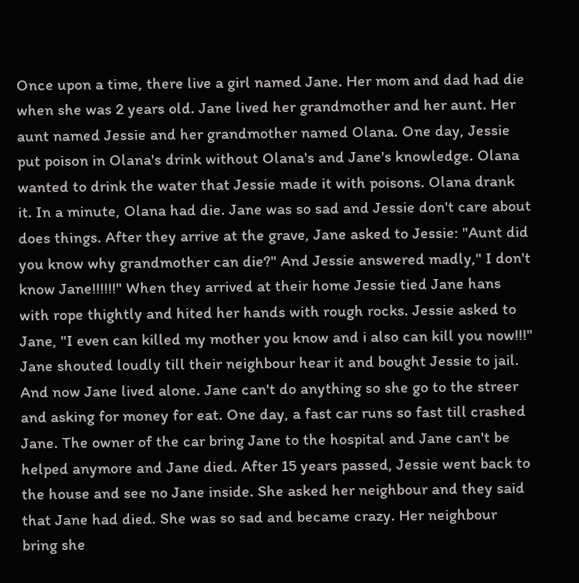Once upon a time, there live a girl named Jane. Her mom and dad had die when she was 2 years old. Jane lived her grandmother and her aunt. Her aunt named Jessie and her grandmother named Olana. One day, Jessie put poison in Olana's drink without Olana's and Jane's knowledge. Olana wanted to drink the water that Jessie made it with poisons. Olana drank it. In a minute, Olana had die. Jane was so sad and Jessie don't care about does things. After they arrive at the grave, Jane asked to Jessie: "Aunt did you know why grandmother can die?" And Jessie answered madly," I don't know Jane!!!!!!" When they arrived at their home Jessie tied Jane hans with rope thightly and hited her hands with rough rocks. Jessie asked to Jane, "I even can killed my mother you know and i also can kill you now!!!" Jane shouted loudly till their neighbour hear it and bought Jessie to jail. And now Jane lived alone. Jane can't do anything so she go to the streer and asking for money for eat. One day, a fast car runs so fast till crashed Jane. The owner of the car bring Jane to the hospital and Jane can't be helped anymore and Jane died. After 15 years passed, Jessie went back to the house and see no Jane inside. She asked her neighbour and they said that Jane had died. She was so sad and became crazy. Her neighbour bring she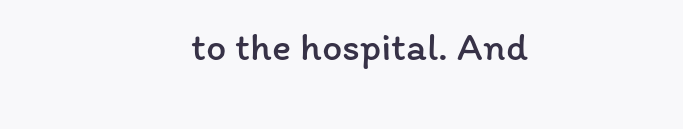to the hospital. And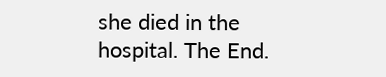she died in the hospital. The End.